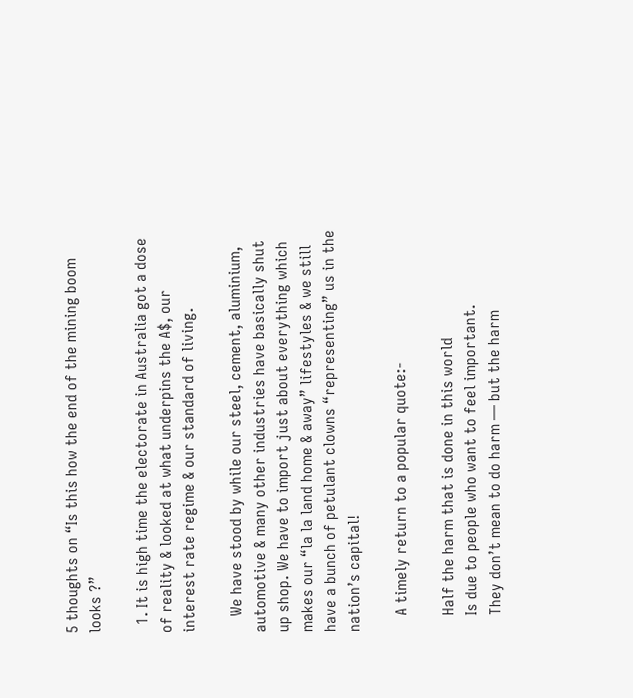5 thoughts on “Is this how the end of the mining boom looks ?”

  1. It is high time the electorate in Australia got a dose of reality & looked at what underpins the A$, our interest rate regime & our standard of living.

    We have stood by while our steel, cement, aluminium, automotive & many other industries have basically shut up shop. We have to import just about everything which makes our “la la land home & away” lifestyles & we still have a bunch of petulant clowns “representing” us in the nation’s capital!

    A timely return to a popular quote:-

    Half the harm that is done in this world
    Is due to people who want to feel important.
    They don’t mean to do harm — but the harm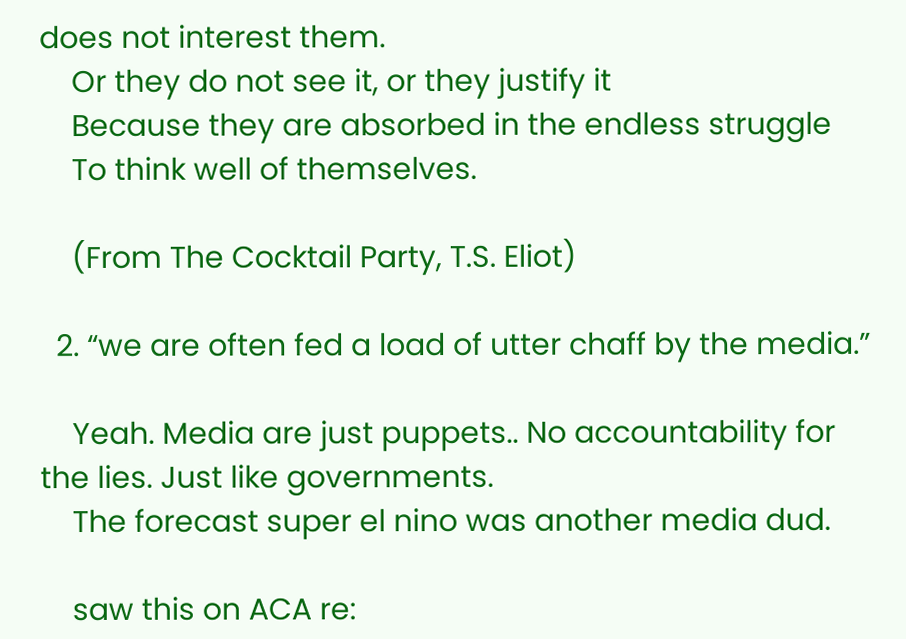does not interest them.
    Or they do not see it, or they justify it
    Because they are absorbed in the endless struggle
    To think well of themselves.

    (From The Cocktail Party, T.S. Eliot)

  2. “we are often fed a load of utter chaff by the media.”

    Yeah. Media are just puppets.. No accountability for the lies. Just like governments.
    The forecast super el nino was another media dud.

    saw this on ACA re: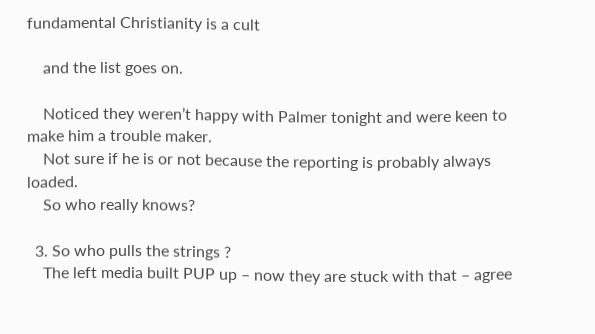fundamental Christianity is a cult

    and the list goes on.

    Noticed they weren’t happy with Palmer tonight and were keen to make him a trouble maker.
    Not sure if he is or not because the reporting is probably always loaded.
    So who really knows?

  3. So who pulls the strings ?
    The left media built PUP up – now they are stuck with that – agree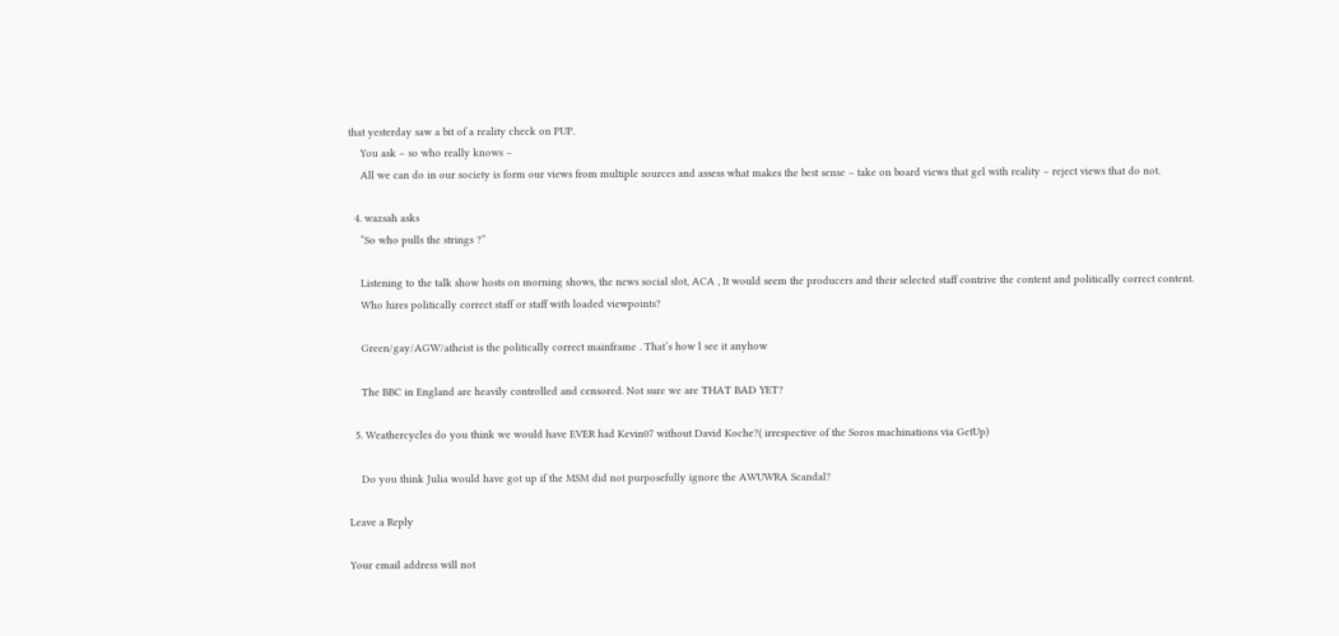that yesterday saw a bit of a reality check on PUP.
    You ask – so who really knows –
    All we can do in our society is form our views from multiple sources and assess what makes the best sense – take on board views that gel with reality – reject views that do not.

  4. wazsah asks
    “So who pulls the strings ?”

    Listening to the talk show hosts on morning shows, the news social slot, ACA , It would seem the producers and their selected staff contrive the content and politically correct content.
    Who hires politically correct staff or staff with loaded viewpoints?

    Green/gay/AGW/atheist is the politically correct mainframe . That’s how l see it anyhow

    The BBC in England are heavily controlled and censored. Not sure we are THAT BAD YET?

  5. Weathercycles do you think we would have EVER had Kevin07 without David Koche?( irrespective of the Soros machinations via GetUp)

    Do you think Julia would have got up if the MSM did not purposefully ignore the AWUWRA Scandal?

Leave a Reply

Your email address will not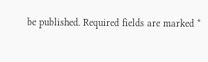be published. Required fields are marked *